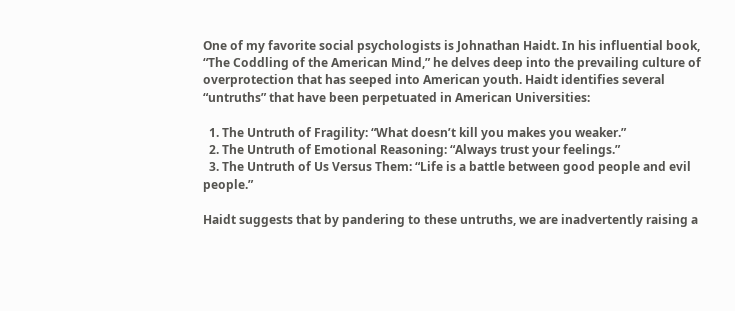One of my favorite social psychologists is Johnathan Haidt. In his influential book, “The Coddling of the American Mind,” he delves deep into the prevailing culture of overprotection that has seeped into American youth. Haidt identifies several “untruths” that have been perpetuated in American Universities:

  1. The Untruth of Fragility: “What doesn’t kill you makes you weaker.”
  2. The Untruth of Emotional Reasoning: “Always trust your feelings.”
  3. The Untruth of Us Versus Them: “Life is a battle between good people and evil people.”

Haidt suggests that by pandering to these untruths, we are inadvertently raising a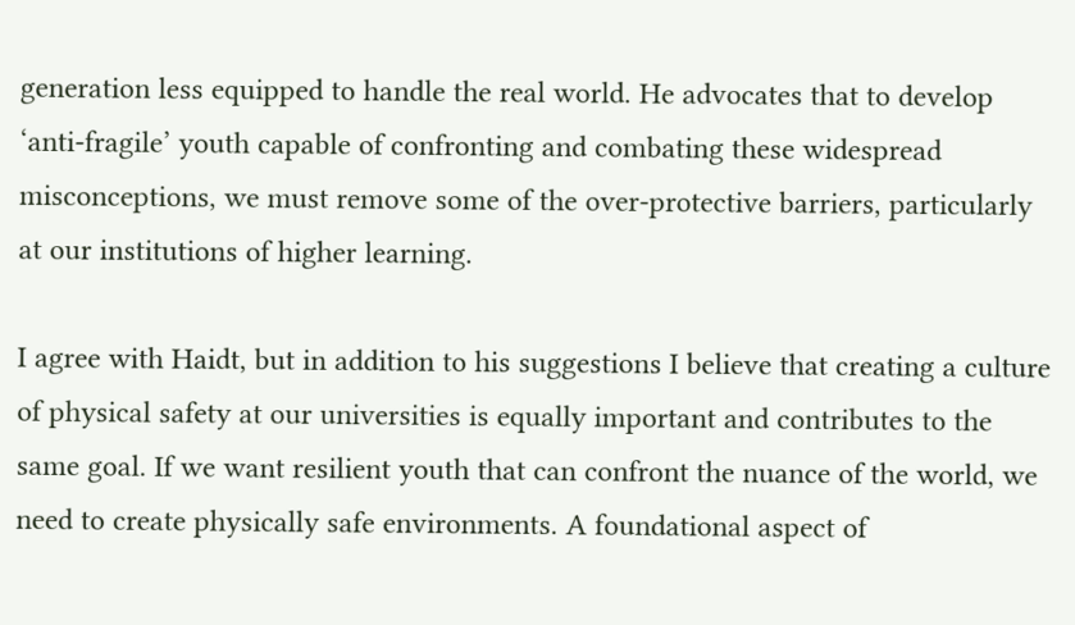generation less equipped to handle the real world. He advocates that to develop ‘anti-fragile’ youth capable of confronting and combating these widespread misconceptions, we must remove some of the over-protective barriers, particularly at our institutions of higher learning.

I agree with Haidt, but in addition to his suggestions I believe that creating a culture of physical safety at our universities is equally important and contributes to the same goal. If we want resilient youth that can confront the nuance of the world, we need to create physically safe environments. A foundational aspect of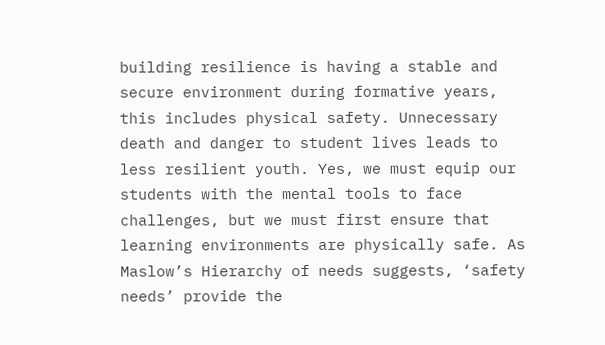building resilience is having a stable and secure environment during formative years, this includes physical safety. Unnecessary death and danger to student lives leads to less resilient youth. Yes, we must equip our students with the mental tools to face challenges, but we must first ensure that learning environments are physically safe. As Maslow’s Hierarchy of needs suggests, ‘safety needs’ provide the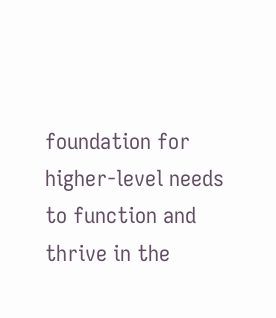foundation for higher-level needs to function and thrive in the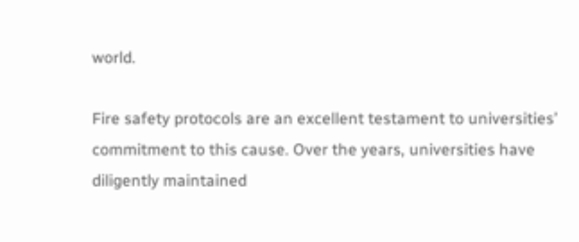world.

Fire safety protocols are an excellent testament to universities’ commitment to this cause. Over the years, universities have diligently maintained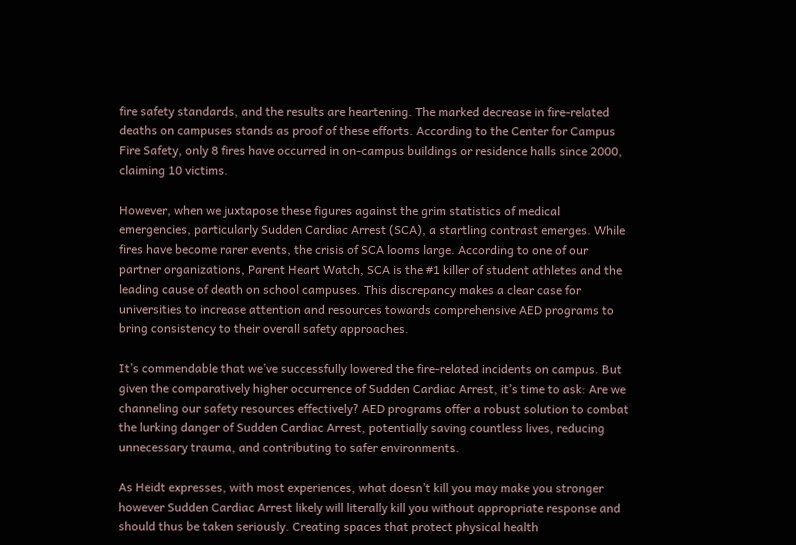fire safety standards, and the results are heartening. The marked decrease in fire-related deaths on campuses stands as proof of these efforts. According to the Center for Campus Fire Safety, only 8 fires have occurred in on-campus buildings or residence halls since 2000, claiming 10 victims.

However, when we juxtapose these figures against the grim statistics of medical emergencies, particularly Sudden Cardiac Arrest (SCA), a startling contrast emerges. While fires have become rarer events, the crisis of SCA looms large. According to one of our partner organizations, Parent Heart Watch, SCA is the #1 killer of student athletes and the leading cause of death on school campuses. This discrepancy makes a clear case for universities to increase attention and resources towards comprehensive AED programs to bring consistency to their overall safety approaches.

It’s commendable that we’ve successfully lowered the fire-related incidents on campus. But given the comparatively higher occurrence of Sudden Cardiac Arrest, it’s time to ask: Are we channeling our safety resources effectively? AED programs offer a robust solution to combat the lurking danger of Sudden Cardiac Arrest, potentially saving countless lives, reducing unnecessary trauma, and contributing to safer environments.

As Heidt expresses, with most experiences, what doesn’t kill you may make you stronger however Sudden Cardiac Arrest likely will literally kill you without appropriate response and should thus be taken seriously. Creating spaces that protect physical health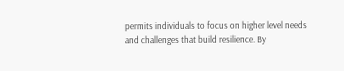permits individuals to focus on higher level needs and challenges that build resilience. By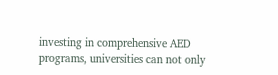investing in comprehensive AED programs, universities can not only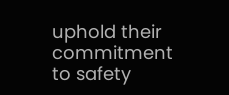uphold their commitment to safety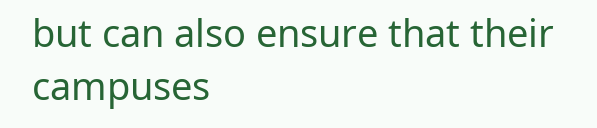but can also ensure that their campuses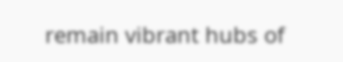remain vibrant hubs of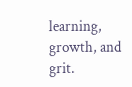learning, growth, and grit.